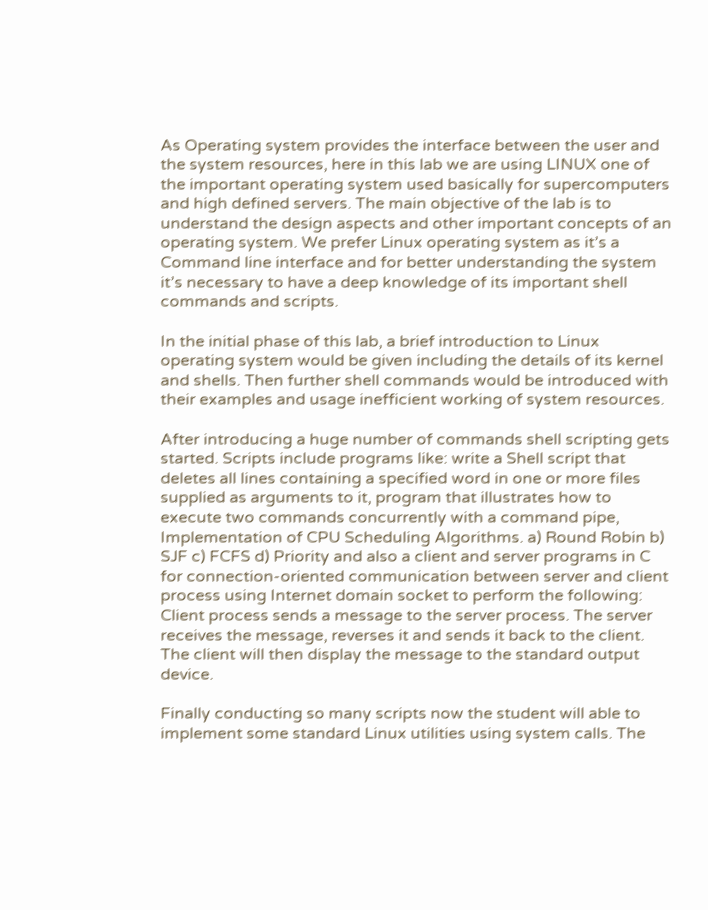As Operating system provides the interface between the user and the system resources, here in this lab we are using LINUX one of the important operating system used basically for supercomputers and high defined servers. The main objective of the lab is to understand the design aspects and other important concepts of an operating system. We prefer Linux operating system as it’s a Command line interface and for better understanding the system it’s necessary to have a deep knowledge of its important shell commands and scripts.

In the initial phase of this lab, a brief introduction to Linux operating system would be given including the details of its kernel and shells. Then further shell commands would be introduced with their examples and usage inefficient working of system resources.

After introducing a huge number of commands shell scripting gets started. Scripts include programs like: write a Shell script that deletes all lines containing a specified word in one or more files supplied as arguments to it, program that illustrates how to execute two commands concurrently with a command pipe, Implementation of CPU Scheduling Algorithms. a) Round Robin b) SJF c) FCFS d) Priority and also a client and server programs in C for connection-oriented communication between server and client process using Internet domain socket to perform the following: Client process sends a message to the server process. The server receives the message, reverses it and sends it back to the client. The client will then display the message to the standard output device.

Finally conducting so many scripts now the student will able to implement some standard Linux utilities using system calls. The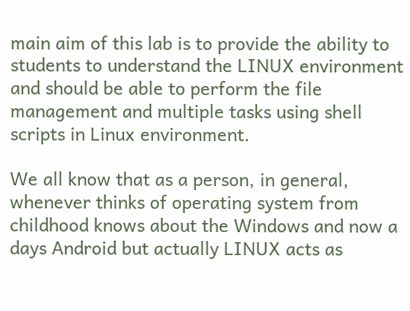main aim of this lab is to provide the ability to students to understand the LINUX environment and should be able to perform the file management and multiple tasks using shell scripts in Linux environment.

We all know that as a person, in general, whenever thinks of operating system from childhood knows about the Windows and now a days Android but actually LINUX acts as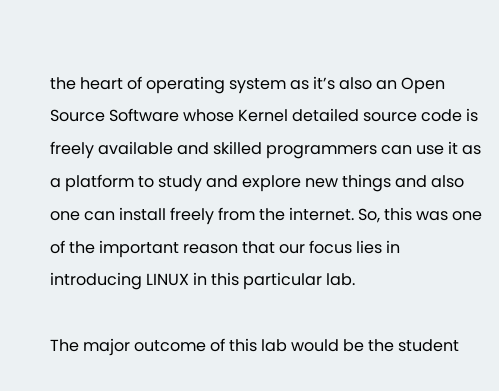the heart of operating system as it’s also an Open Source Software whose Kernel detailed source code is freely available and skilled programmers can use it as a platform to study and explore new things and also one can install freely from the internet. So, this was one of the important reason that our focus lies in introducing LINUX in this particular lab.

The major outcome of this lab would be the student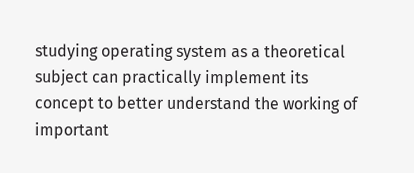studying operating system as a theoretical subject can practically implement its concept to better understand the working of important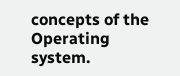concepts of the Operating system.